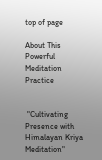top of page

About This Powerful Meditation Practice


 "Cultivating Presence with Himalayan Kriya Meditation"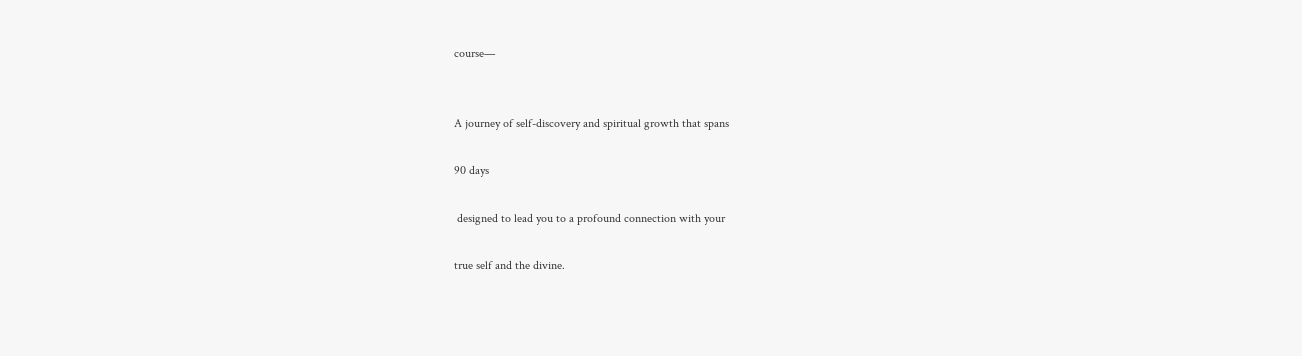course—


A journey of self-discovery and spiritual growth that spans

90 days

 designed to lead you to a profound connection with your

true self and the divine.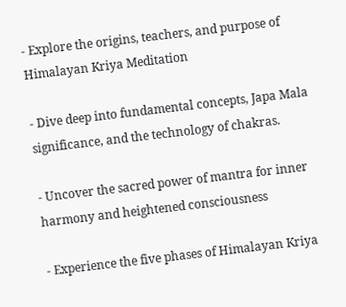- Explore the origins, teachers, and purpose of Himalayan Kriya Meditation

- Dive deep into fundamental concepts, Japa Mala significance, and the technology of chakras.

- Uncover the sacred power of mantra for inner harmony and heightened consciousness

- Experience the five phases of Himalayan Kriya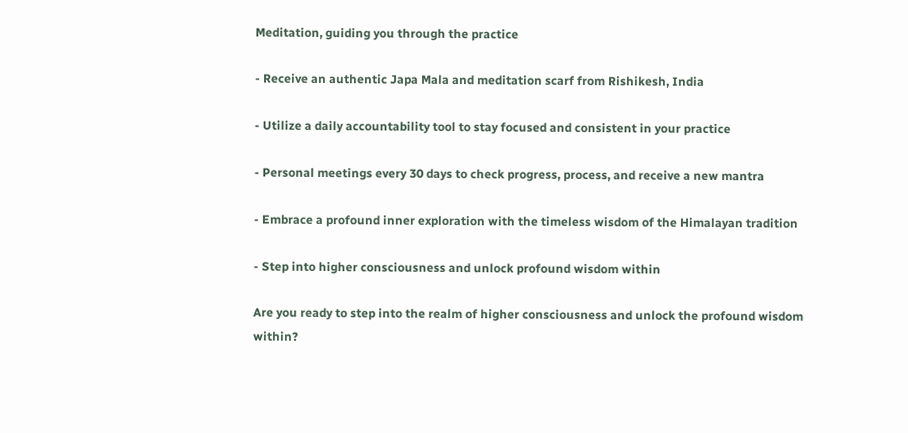Meditation, guiding you through the practice

- Receive an authentic Japa Mala and meditation scarf from Rishikesh, India

- Utilize a daily accountability tool to stay focused and consistent in your practice

- Personal meetings every 30 days to check progress, process, and receive a new mantra

- Embrace a profound inner exploration with the timeless wisdom of the Himalayan tradition

- Step into higher consciousness and unlock profound wisdom within

Are you ready to step into the realm of higher consciousness and unlock the profound wisdom within?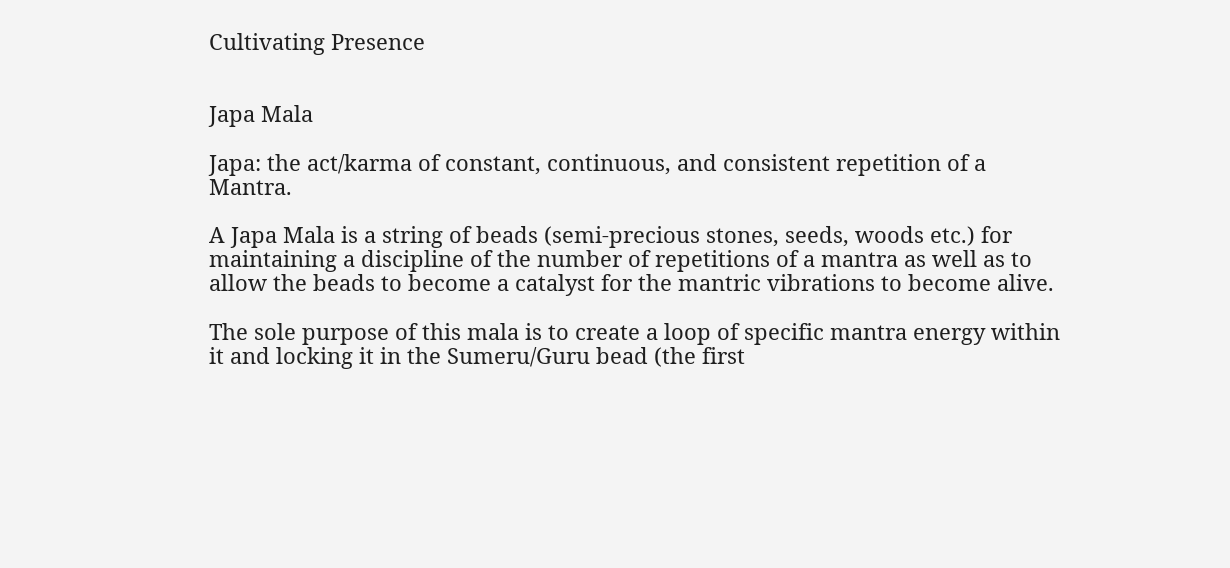Cultivating Presence


Japa Mala

Japa: the act/karma of constant, continuous, and consistent repetition of a Mantra.

A Japa Mala is a string of beads (semi-precious stones, seeds, woods etc.) for maintaining a discipline of the number of repetitions of a mantra as well as to allow the beads to become a catalyst for the mantric vibrations to become alive.

The sole purpose of this mala is to create a loop of specific mantra energy within it and locking it in the Sumeru/Guru bead (the first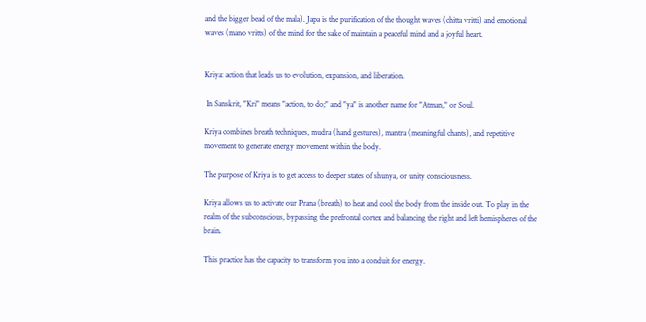and the bigger bead of the mala). Japa is the purification of the thought waves (chitta vritti) and emotional waves (mano vritts) of the mind for the sake of maintain a peaceful mind and a joyful heart.


Kriya: action that leads us to evolution, expansion, and liberation.

 In Sanskrit, "Kri" means "action, to do;" and "ya" is another name for "Atman," or Soul.

Kriya combines breath techniques, mudra (hand gestures), mantra (meaningful chants), and repetitive movement to generate energy movement within the body.

The purpose of Kriya is to get access to deeper states of shunya, or unity consciousness.

Kriya allows us to activate our Prana (breath) to heat and cool the body from the inside out. To play in the realm of the subconscious, bypassing the prefrontal cortex and balancing the right and left hemispheres of the brain.

This practice has the capacity to transform you into a conduit for energy.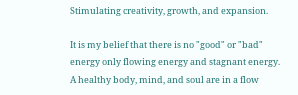Stimulating creativity, growth, and expansion.

It is my belief that there is no "good" or "bad" energy only flowing energy and stagnant energy. A healthy body, mind, and soul are in a flow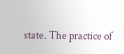state. The practice of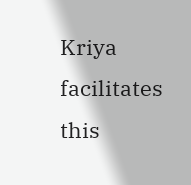Kriya facilitates this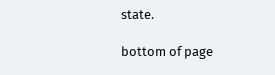state.

bottom of page